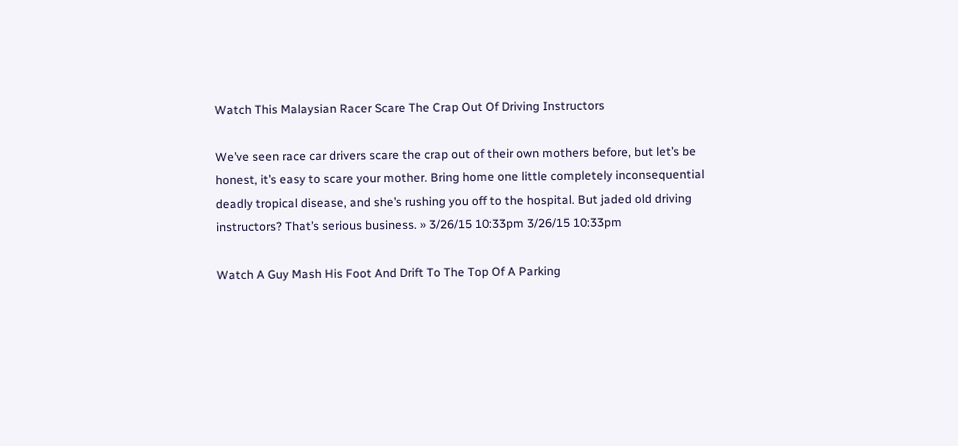Watch This Malaysian Racer Scare The Crap Out Of Driving Instructors

We’ve seen race car drivers scare the crap out of their own mothers before, but let’s be honest, it’s easy to scare your mother. Bring home one little completely inconsequential deadly tropical disease, and she’s rushing you off to the hospital. But jaded old driving instructors? That’s serious business. » 3/26/15 10:33pm 3/26/15 10:33pm

Watch A Guy Mash His Foot And Drift To The Top Of A Parking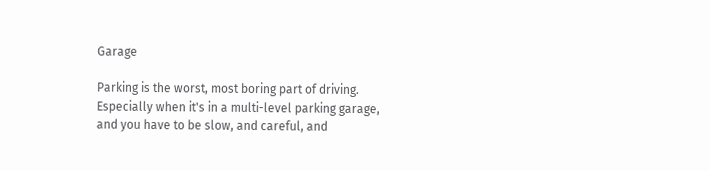Garage

Parking is the worst, most boring part of driving. Especially when it's in a multi-level parking garage, and you have to be slow, and careful, and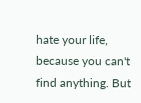hate your life, because you can't find anything. But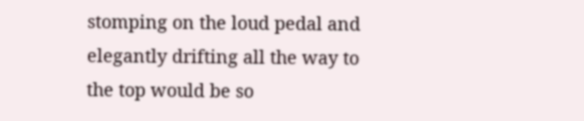stomping on the loud pedal and elegantly drifting all the way to the top would be so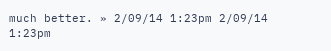much better. » 2/09/14 1:23pm 2/09/14 1:23pm